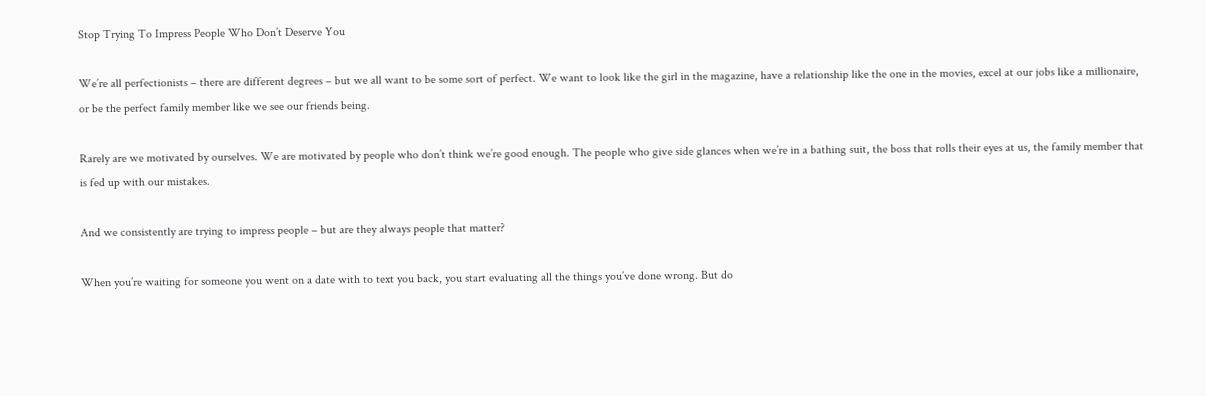Stop Trying To Impress People Who Don’t Deserve You

We’re all perfectionists – there are different degrees – but we all want to be some sort of perfect. We want to look like the girl in the magazine, have a relationship like the one in the movies, excel at our jobs like a millionaire, or be the perfect family member like we see our friends being.

Rarely are we motivated by ourselves. We are motivated by people who don’t think we’re good enough. The people who give side glances when we’re in a bathing suit, the boss that rolls their eyes at us, the family member that is fed up with our mistakes.

And we consistently are trying to impress people – but are they always people that matter?

When you’re waiting for someone you went on a date with to text you back, you start evaluating all the things you’ve done wrong. But do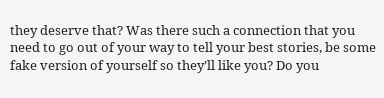they deserve that? Was there such a connection that you need to go out of your way to tell your best stories, be some fake version of yourself so they’ll like you? Do you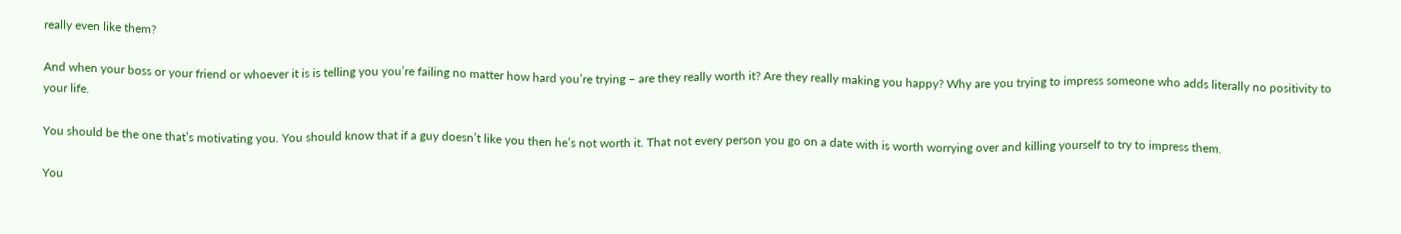really even like them?

And when your boss or your friend or whoever it is is telling you you’re failing no matter how hard you’re trying – are they really worth it? Are they really making you happy? Why are you trying to impress someone who adds literally no positivity to your life.

You should be the one that’s motivating you. You should know that if a guy doesn’t like you then he’s not worth it. That not every person you go on a date with is worth worrying over and killing yourself to try to impress them.

You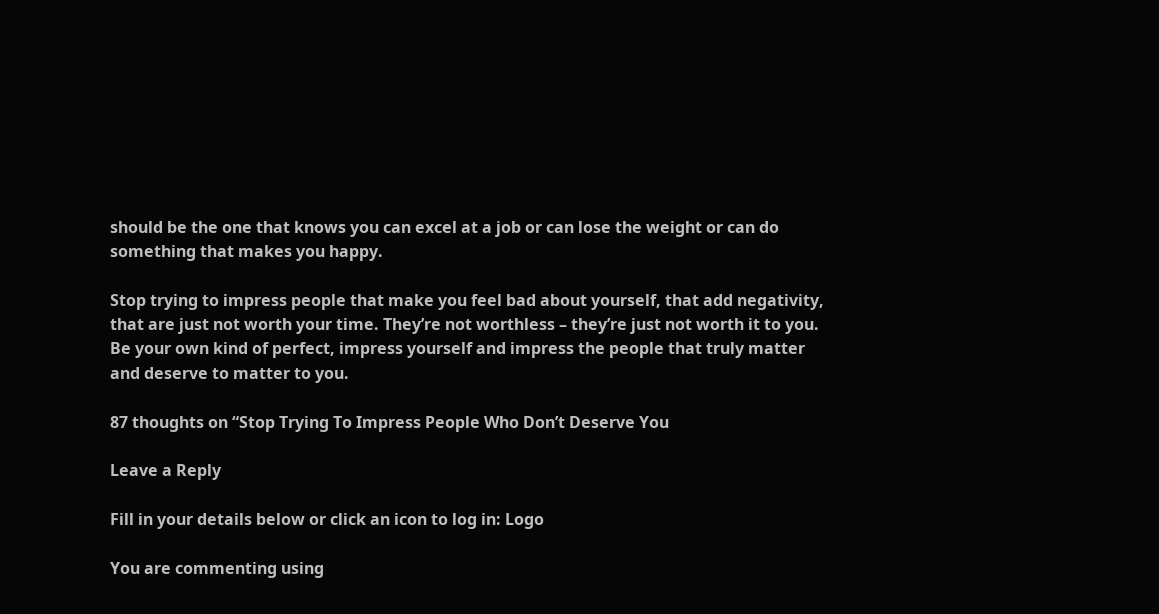should be the one that knows you can excel at a job or can lose the weight or can do something that makes you happy.

Stop trying to impress people that make you feel bad about yourself, that add negativity, that are just not worth your time. They’re not worthless – they’re just not worth it to you. Be your own kind of perfect, impress yourself and impress the people that truly matter and deserve to matter to you.

87 thoughts on “Stop Trying To Impress People Who Don’t Deserve You

Leave a Reply

Fill in your details below or click an icon to log in: Logo

You are commenting using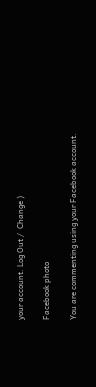your account. Log Out /  Change )

Facebook photo

You are commenting using your Facebook account.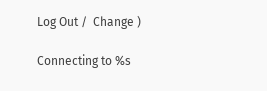Log Out /  Change )

Connecting to %s